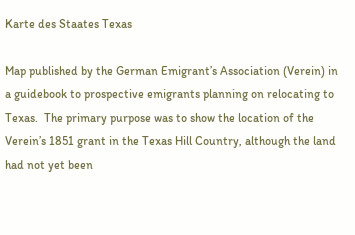Karte des Staates Texas

Map published by the German Emigrant’s Association (Verein) in a guidebook to prospective emigrants planning on relocating to Texas.  The primary purpose was to show the location of the Verein’s 1851 grant in the Texas Hill Country, although the land had not yet been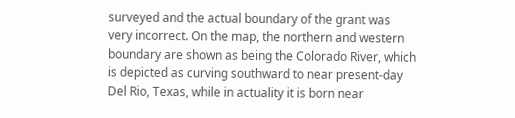surveyed and the actual boundary of the grant was very incorrect. On the map, the northern and western boundary are shown as being the Colorado River, which is depicted as curving southward to near present-day Del Rio, Texas, while in actuality it is born near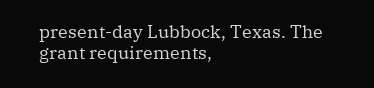present-day Lubbock, Texas. The grant requirements,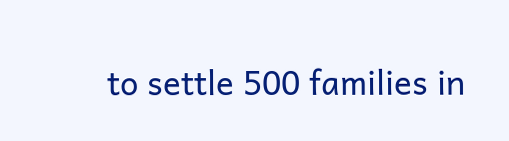to settle 500 families in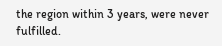the region within 3 years, were never fulfilled.